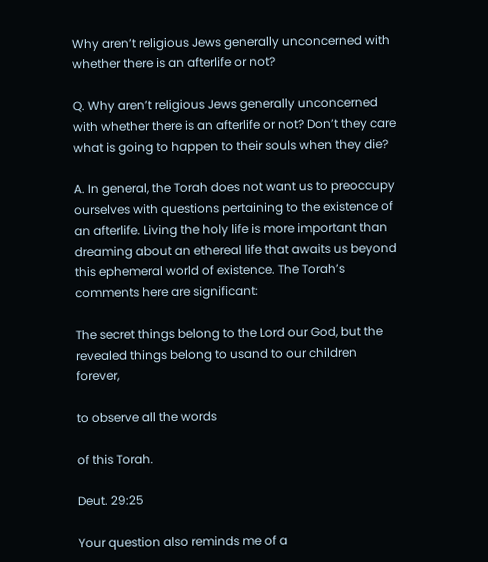Why aren’t religious Jews generally unconcerned with whether there is an afterlife or not?

Q. Why aren’t religious Jews generally unconcerned with whether there is an afterlife or not? Don’t they care what is going to happen to their souls when they die?

A. In general, the Torah does not want us to preoccupy ourselves with questions pertaining to the existence of an afterlife. Living the holy life is more important than dreaming about an ethereal life that awaits us beyond this ephemeral world of existence. The Torah’s comments here are significant:

The secret things belong to the Lord our God, but the revealed things belong to usand to our children forever,

to observe all the words

of this Torah.

Deut. 29:25

Your question also reminds me of a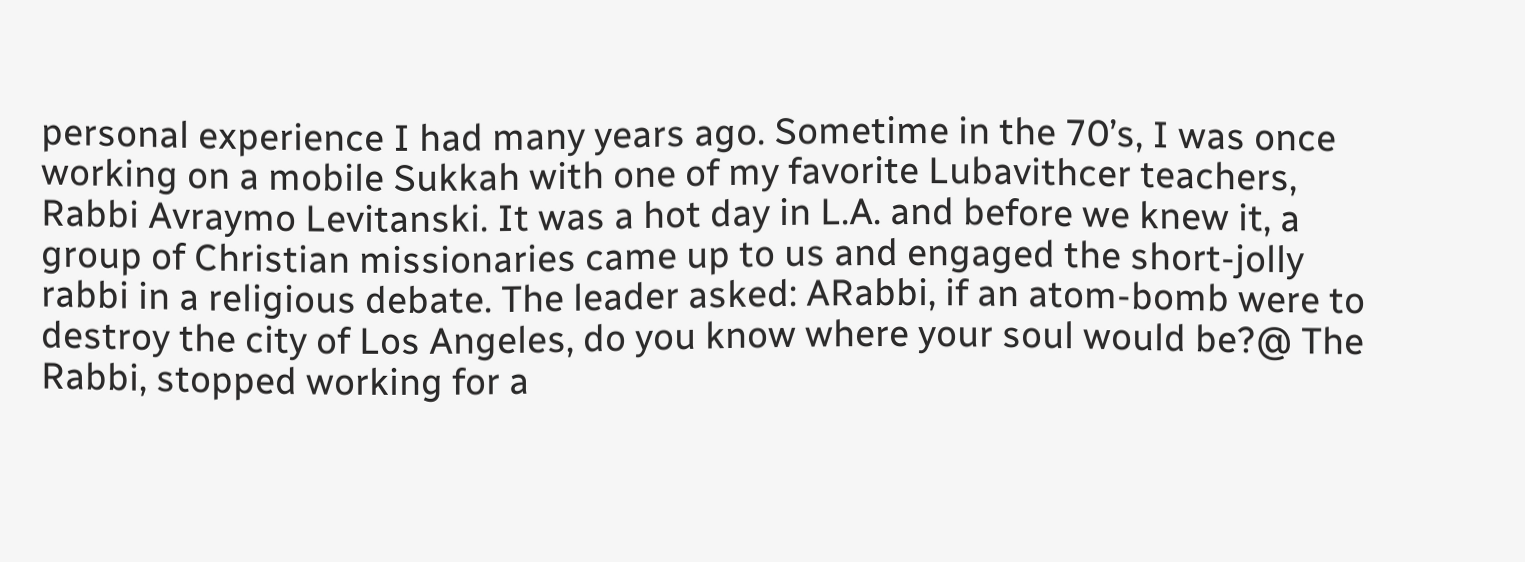personal experience I had many years ago. Sometime in the 70’s, I was once working on a mobile Sukkah with one of my favorite Lubavithcer teachers, Rabbi Avraymo Levitanski. It was a hot day in L.A. and before we knew it, a group of Christian missionaries came up to us and engaged the short-jolly rabbi in a religious debate. The leader asked: ARabbi, if an atom-bomb were to destroy the city of Los Angeles, do you know where your soul would be?@ The Rabbi, stopped working for a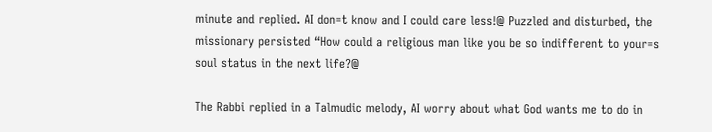minute and replied. AI don=t know and I could care less!@ Puzzled and disturbed, the missionary persisted “How could a religious man like you be so indifferent to your=s soul status in the next life?@

The Rabbi replied in a Talmudic melody, AI worry about what God wants me to do in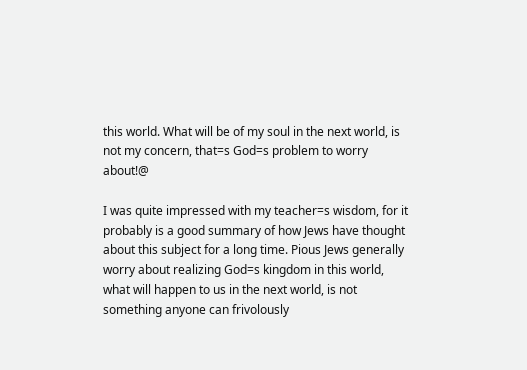this world. What will be of my soul in the next world, is not my concern, that=s God=s problem to worry about!@

I was quite impressed with my teacher=s wisdom, for it probably is a good summary of how Jews have thought about this subject for a long time. Pious Jews generally worry about realizing God=s kingdom in this world, what will happen to us in the next world, is not something anyone can frivolously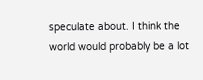speculate about. I think the world would probably be a lot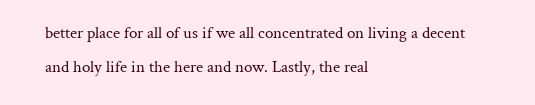better place for all of us if we all concentrated on living a decent and holy life in the here and now. Lastly, the real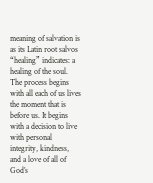meaning of salvation is as its Latin root salvos “healing” indicates: a healing of the soul. The process begins with all each of us lives the moment that is before us. It begins with a decision to live with personal integrity, kindness, and a love of all of God’s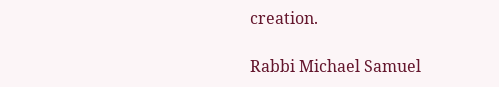creation.

Rabbi Michael Samuel